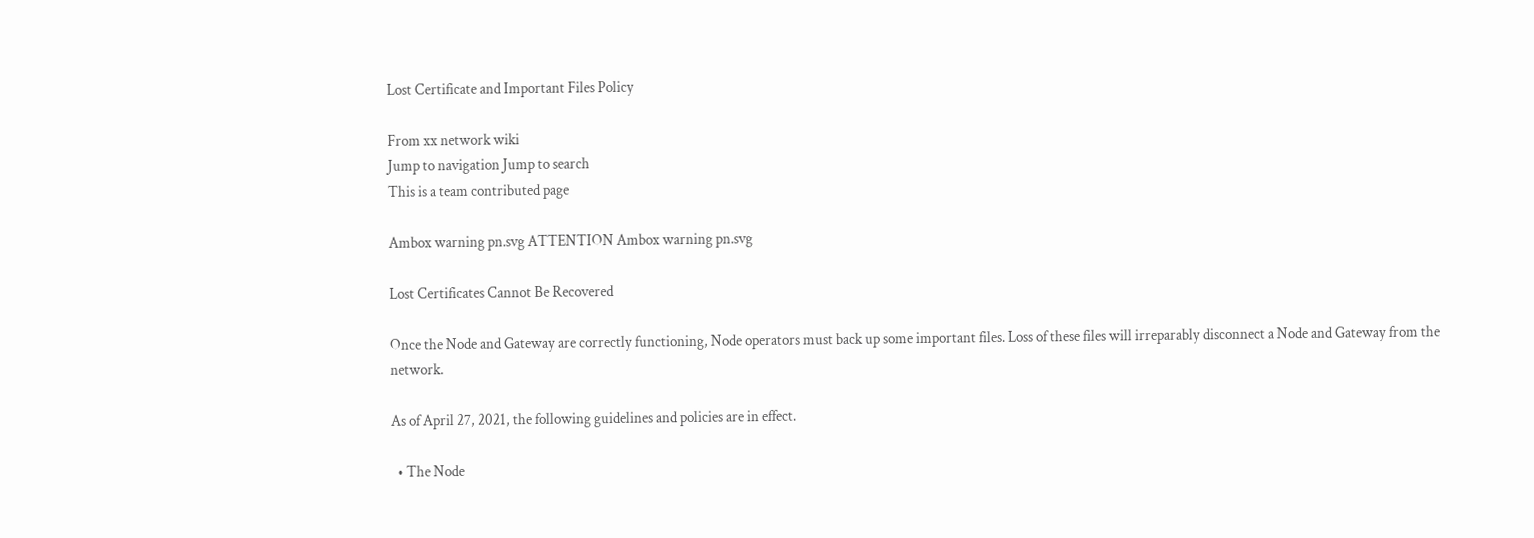Lost Certificate and Important Files Policy

From xx network wiki
Jump to navigation Jump to search
This is a team contributed page

Ambox warning pn.svg ATTENTION Ambox warning pn.svg

Lost Certificates Cannot Be Recovered

Once the Node and Gateway are correctly functioning, Node operators must back up some important files. Loss of these files will irreparably disconnect a Node and Gateway from the network.

As of April 27, 2021, the following guidelines and policies are in effect.

  • The Node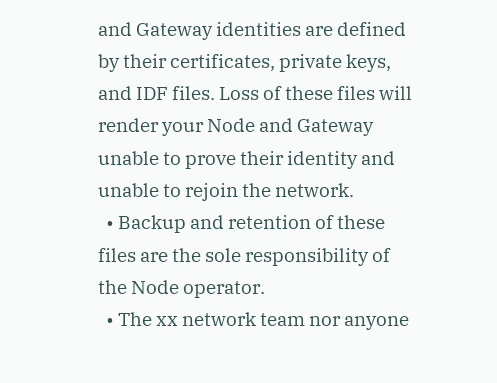and Gateway identities are defined by their certificates, private keys, and IDF files. Loss of these files will render your Node and Gateway unable to prove their identity and unable to rejoin the network.
  • Backup and retention of these files are the sole responsibility of the Node operator.
  • The xx network team nor anyone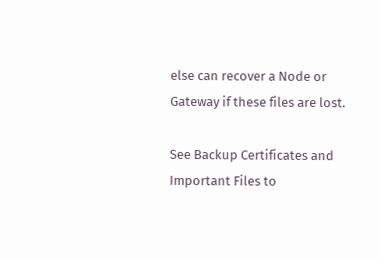else can recover a Node or Gateway if these files are lost.

See Backup Certificates and Important Files to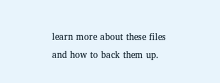learn more about these files and how to back them up.